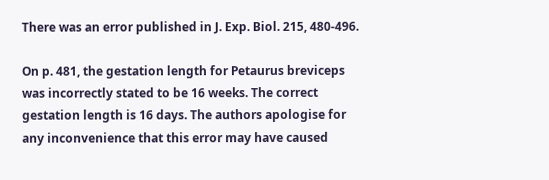There was an error published in J. Exp. Biol. 215, 480-496.

On p. 481, the gestation length for Petaurus breviceps was incorrectly stated to be 16 weeks. The correct gestation length is 16 days. The authors apologise for any inconvenience that this error may have caused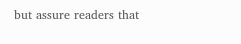but assure readers that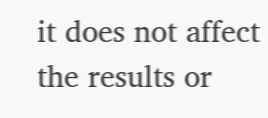it does not affect the results or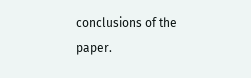conclusions of the paper.